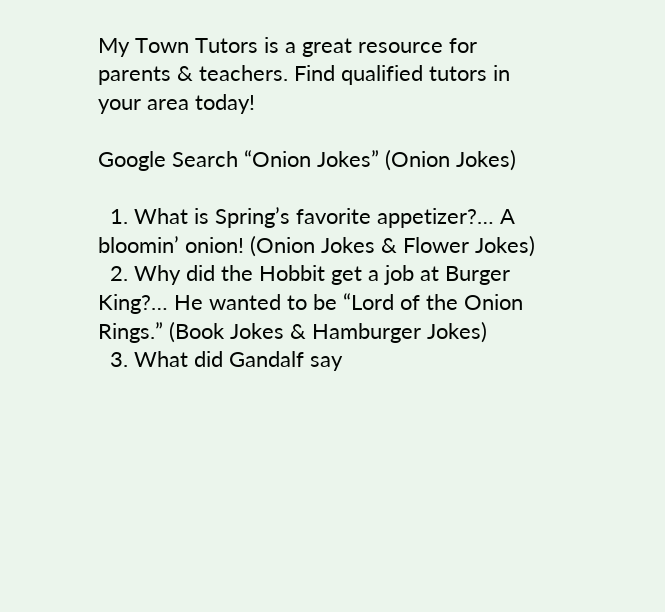My Town Tutors is a great resource for parents & teachers. Find qualified tutors in your area today!

Google Search “Onion Jokes” (Onion Jokes)

  1. What is Spring’s favorite appetizer?… A bloomin’ onion! (Onion Jokes & Flower Jokes)
  2. Why did the Hobbit get a job at Burger King?… He wanted to be “Lord of the Onion Rings.” (Book Jokes & Hamburger Jokes)
  3. What did Gandalf say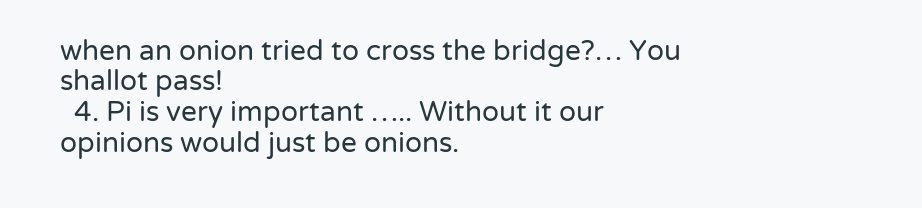when an onion tried to cross the bridge?… You shallot pass!
  4. Pi is very important ….. Without it our opinions would just be onions.